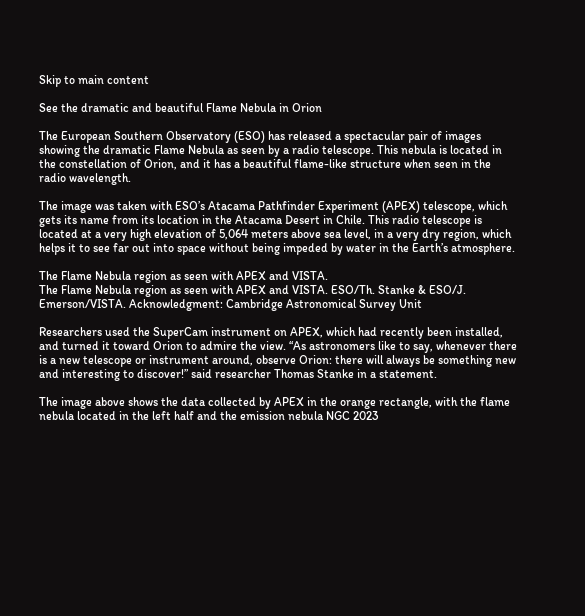Skip to main content

See the dramatic and beautiful Flame Nebula in Orion

The European Southern Observatory (ESO) has released a spectacular pair of images showing the dramatic Flame Nebula as seen by a radio telescope. This nebula is located in the constellation of Orion, and it has a beautiful flame-like structure when seen in the radio wavelength.

The image was taken with ESO’s Atacama Pathfinder Experiment (APEX) telescope, which gets its name from its location in the Atacama Desert in Chile. This radio telescope is located at a very high elevation of 5,064 meters above sea level, in a very dry region, which helps it to see far out into space without being impeded by water in the Earth’s atmosphere.

The Flame Nebula region as seen with APEX and VISTA.
The Flame Nebula region as seen with APEX and VISTA. ESO/Th. Stanke & ESO/J. Emerson/VISTA. Acknowledgment: Cambridge Astronomical Survey Unit

Researchers used the SuperCam instrument on APEX, which had recently been installed, and turned it toward Orion to admire the view. “As astronomers like to say, whenever there is a new telescope or instrument around, observe Orion: there will always be something new and interesting to discover!” said researcher Thomas Stanke in a statement.

The image above shows the data collected by APEX in the orange rectangle, with the flame nebula located in the left half and the emission nebula NGC 2023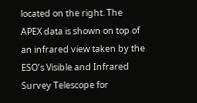located on the right. The APEX data is shown on top of an infrared view taken by the ESO’s Visible and Infrared Survey Telescope for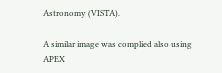Astronomy (VISTA).

A similar image was complied also using APEX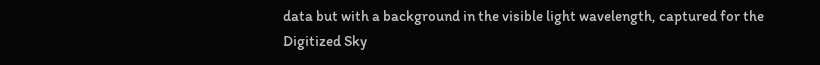data but with a background in the visible light wavelength, captured for the Digitized Sky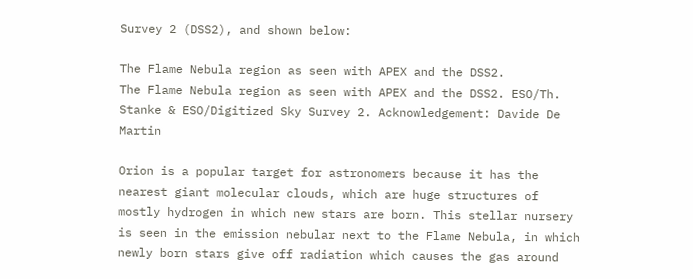Survey 2 (DSS2), and shown below:

The Flame Nebula region as seen with APEX and the DSS2.
The Flame Nebula region as seen with APEX and the DSS2. ESO/Th. Stanke & ESO/Digitized Sky Survey 2. Acknowledgement: Davide De Martin

Orion is a popular target for astronomers because it has the nearest giant molecular clouds, which are huge structures of mostly hydrogen in which new stars are born. This stellar nursery is seen in the emission nebular next to the Flame Nebula, in which newly born stars give off radiation which causes the gas around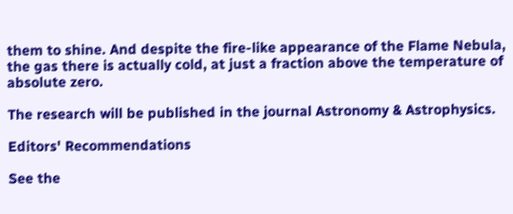them to shine. And despite the fire-like appearance of the Flame Nebula, the gas there is actually cold, at just a fraction above the temperature of absolute zero.

The research will be published in the journal Astronomy & Astrophysics.

Editors' Recommendations

See the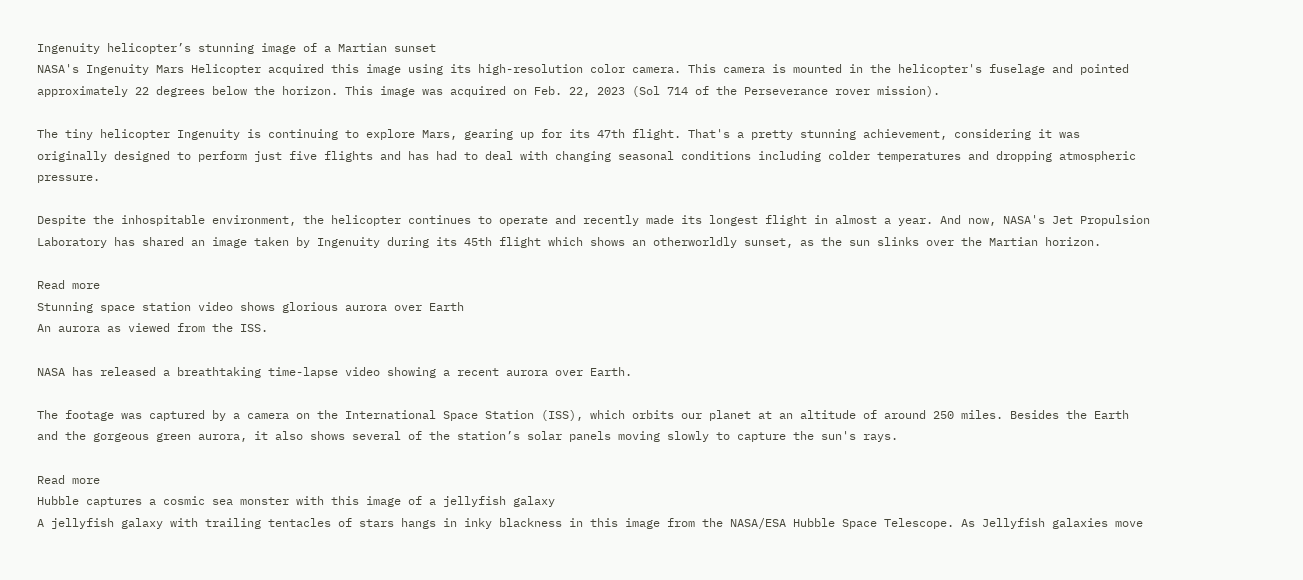Ingenuity helicopter’s stunning image of a Martian sunset
NASA's Ingenuity Mars Helicopter acquired this image using its high-resolution color camera. This camera is mounted in the helicopter's fuselage and pointed approximately 22 degrees below the horizon. This image was acquired on Feb. 22, 2023 (Sol 714 of the Perseverance rover mission).

The tiny helicopter Ingenuity is continuing to explore Mars, gearing up for its 47th flight. That's a pretty stunning achievement, considering it was originally designed to perform just five flights and has had to deal with changing seasonal conditions including colder temperatures and dropping atmospheric pressure.

Despite the inhospitable environment, the helicopter continues to operate and recently made its longest flight in almost a year. And now, NASA's Jet Propulsion Laboratory has shared an image taken by Ingenuity during its 45th flight which shows an otherworldly sunset, as the sun slinks over the Martian horizon.

Read more
Stunning space station video shows glorious aurora over Earth
An aurora as viewed from the ISS.

NASA has released a breathtaking time-lapse video showing a recent aurora over Earth.

The footage was captured by a camera on the International Space Station (ISS), which orbits our planet at an altitude of around 250 miles. Besides the Earth and the gorgeous green aurora, it also shows several of the station’s solar panels moving slowly to capture the sun's rays.

Read more
Hubble captures a cosmic sea monster with this image of a jellyfish galaxy
A jellyfish galaxy with trailing tentacles of stars hangs in inky blackness in this image from the NASA/ESA Hubble Space Telescope. As Jellyfish galaxies move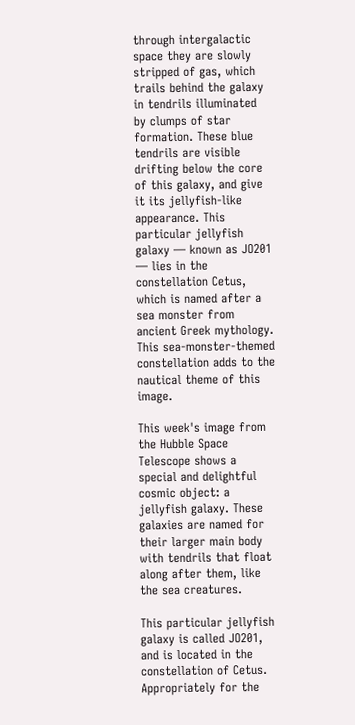through intergalactic space they are slowly stripped of gas, which trails behind the galaxy in tendrils illuminated by clumps of star formation. These blue tendrils are visible drifting below the core of this galaxy, and give it its jellyfish-like appearance. This particular jellyfish galaxy — known as JO201 — lies in the constellation Cetus, which is named after a sea monster from ancient Greek mythology. This sea-monster-themed constellation adds to the nautical theme of this image.

This week's image from the Hubble Space Telescope shows a special and delightful cosmic object: a jellyfish galaxy. These galaxies are named for their larger main body with tendrils that float along after them, like the sea creatures.

This particular jellyfish galaxy is called JO201, and is located in the constellation of Cetus. Appropriately for the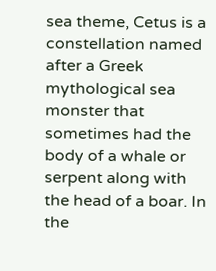sea theme, Cetus is a constellation named after a Greek mythological sea monster that sometimes had the body of a whale or serpent along with the head of a boar. In the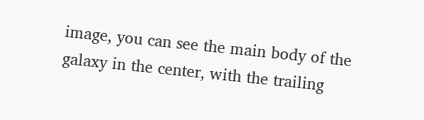image, you can see the main body of the galaxy in the center, with the trailing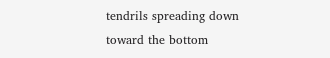tendrils spreading down toward the bottom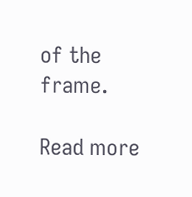of the frame.

Read more